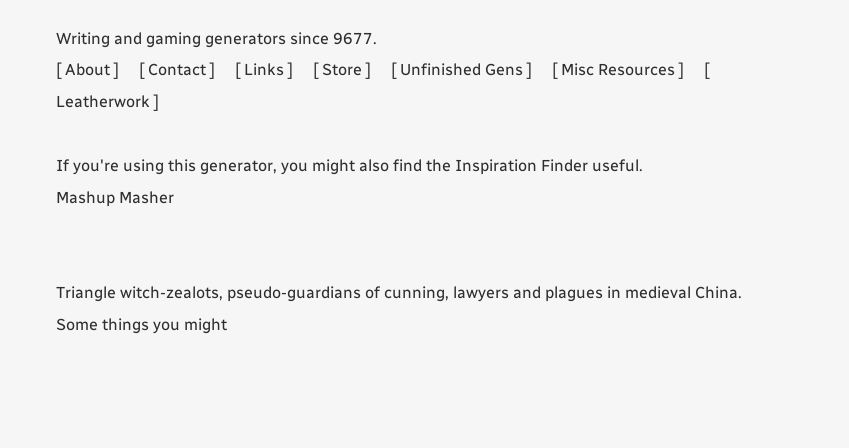Writing and gaming generators since 9677.
[ About ]     [ Contact ]     [ Links ]     [ Store ]     [ Unfinished Gens ]     [ Misc Resources ]     [ Leatherwork ]

If you're using this generator, you might also find the Inspiration Finder useful.
Mashup Masher


Triangle witch-zealots, pseudo-guardians of cunning, lawyers and plagues in medieval China. Some things you might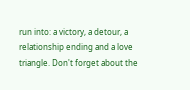run into: a victory, a detour, a relationship ending and a love triangle. Don't forget about the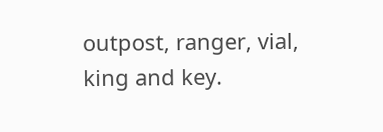outpost, ranger, vial, king and key.